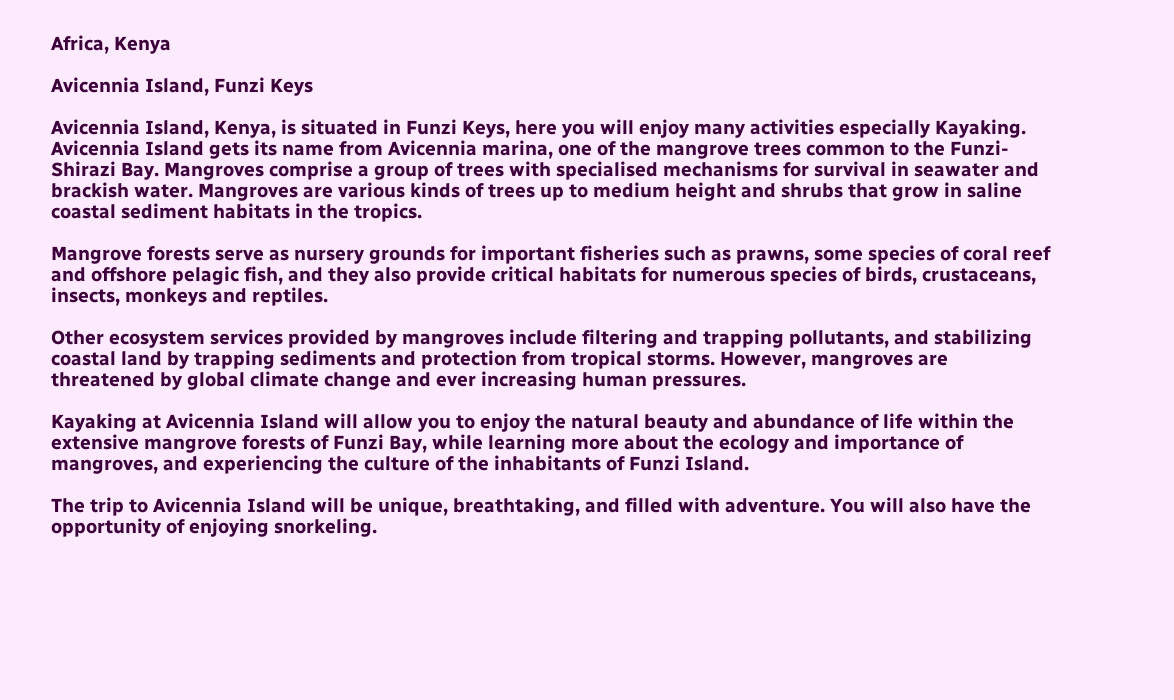Africa, Kenya

Avicennia Island, Funzi Keys

Avicennia Island, Kenya, is situated in Funzi Keys, here you will enjoy many activities especially Kayaking. Avicennia Island gets its name from Avicennia marina, one of the mangrove trees common to the Funzi-Shirazi Bay. Mangroves comprise a group of trees with specialised mechanisms for survival in seawater and brackish water. Mangroves are various kinds of trees up to medium height and shrubs that grow in saline coastal sediment habitats in the tropics.

Mangrove forests serve as nursery grounds for important fisheries such as prawns, some species of coral reef and offshore pelagic fish, and they also provide critical habitats for numerous species of birds, crustaceans, insects, monkeys and reptiles.

Other ecosystem services provided by mangroves include filtering and trapping pollutants, and stabilizing coastal land by trapping sediments and protection from tropical storms. However, mangroves are threatened by global climate change and ever increasing human pressures.

Kayaking at Avicennia Island will allow you to enjoy the natural beauty and abundance of life within the extensive mangrove forests of Funzi Bay, while learning more about the ecology and importance of mangroves, and experiencing the culture of the inhabitants of Funzi Island.

The trip to Avicennia Island will be unique, breathtaking, and filled with adventure. You will also have the opportunity of enjoying snorkeling.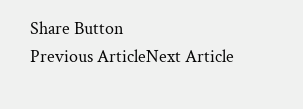Share Button
Previous ArticleNext Article